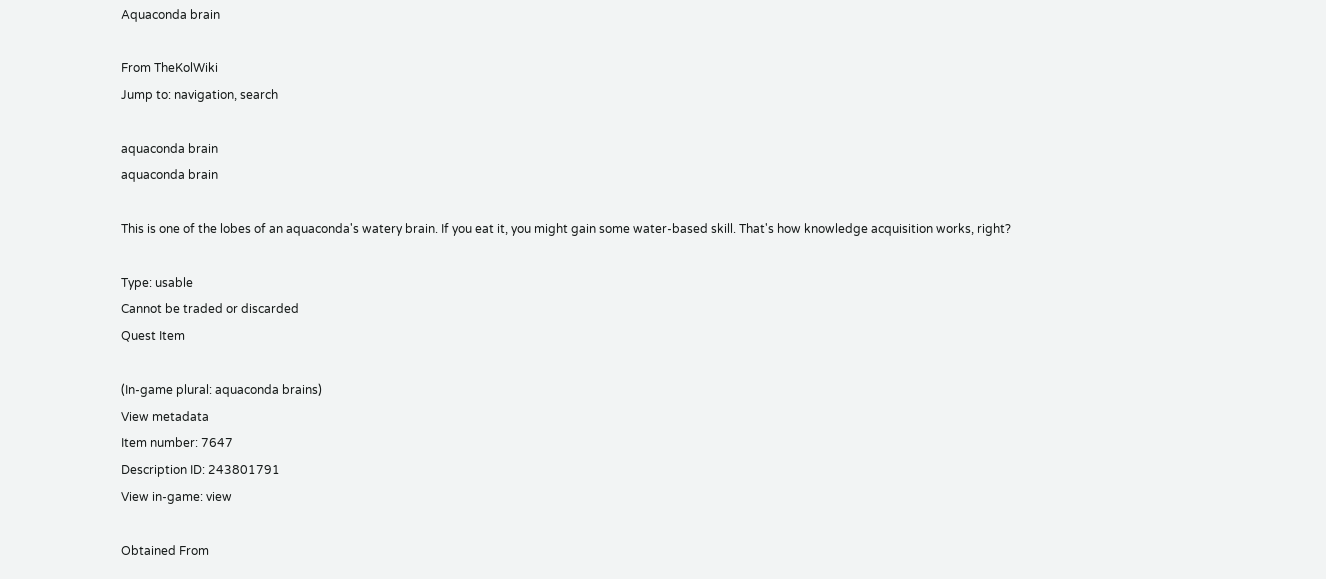Aquaconda brain

From TheKolWiki
Jump to: navigation, search

aquaconda brain
aquaconda brain

This is one of the lobes of an aquaconda's watery brain. If you eat it, you might gain some water-based skill. That's how knowledge acquisition works, right?

Type: usable
Cannot be traded or discarded
Quest Item

(In-game plural: aquaconda brains)
View metadata
Item number: 7647
Description ID: 243801791
View in-game: view

Obtained From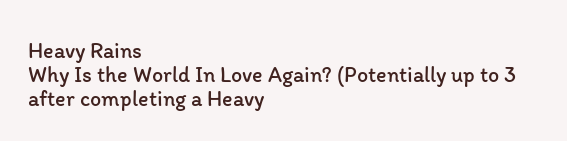Heavy Rains
Why Is the World In Love Again? (Potentially up to 3 after completing a Heavy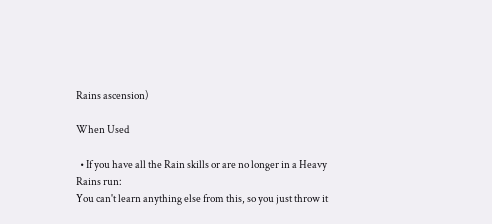Rains ascension)

When Used

  • If you have all the Rain skills or are no longer in a Heavy Rains run:
You can't learn anything else from this, so you just throw it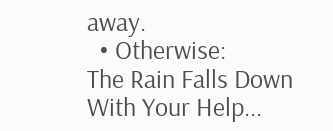away.
  • Otherwise:
The Rain Falls Down With Your Help...